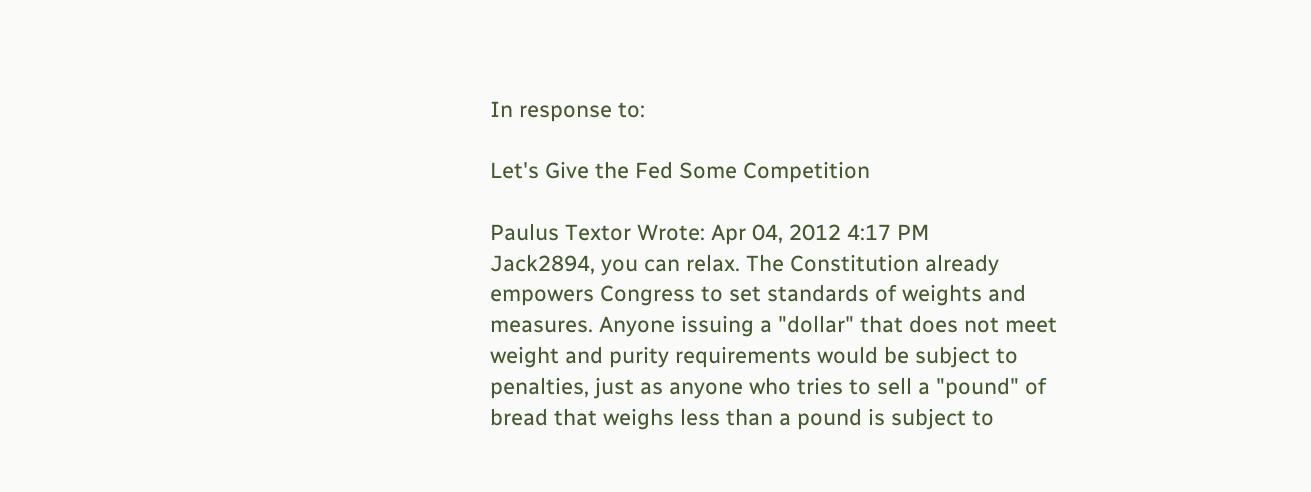In response to:

Let's Give the Fed Some Competition

Paulus Textor Wrote: Apr 04, 2012 4:17 PM
Jack2894, you can relax. The Constitution already empowers Congress to set standards of weights and measures. Anyone issuing a "dollar" that does not meet weight and purity requirements would be subject to penalties, just as anyone who tries to sell a "pound" of bread that weighs less than a pound is subject to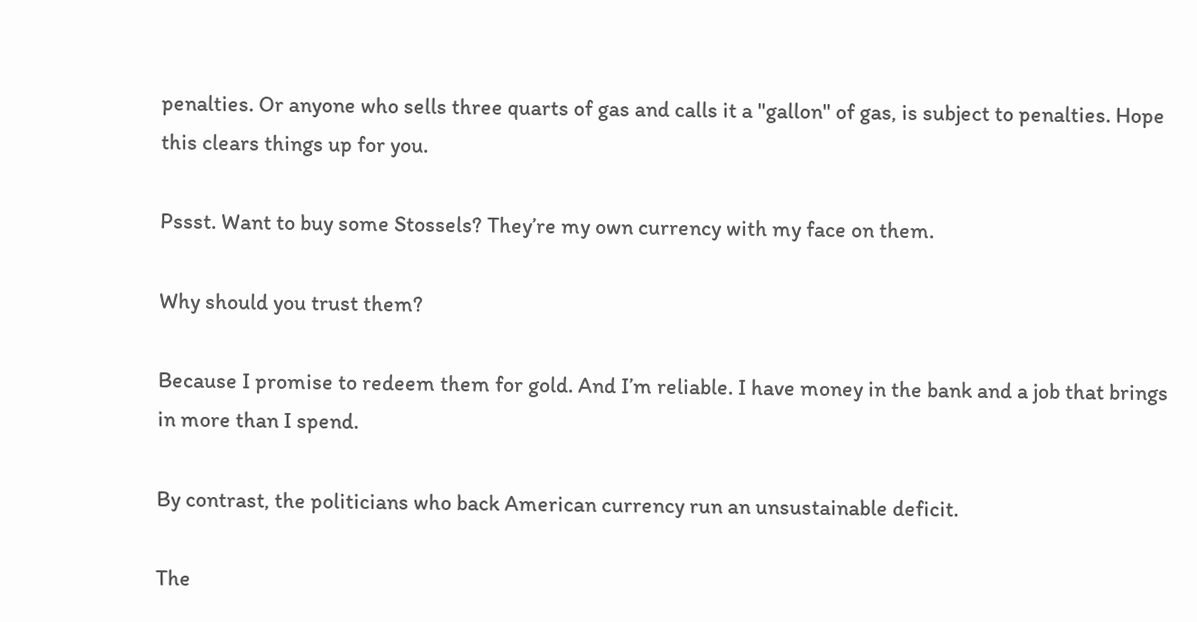penalties. Or anyone who sells three quarts of gas and calls it a "gallon" of gas, is subject to penalties. Hope this clears things up for you.

Pssst. Want to buy some Stossels? They’re my own currency with my face on them.

Why should you trust them?

Because I promise to redeem them for gold. And I’m reliable. I have money in the bank and a job that brings in more than I spend.

By contrast, the politicians who back American currency run an unsustainable deficit.

The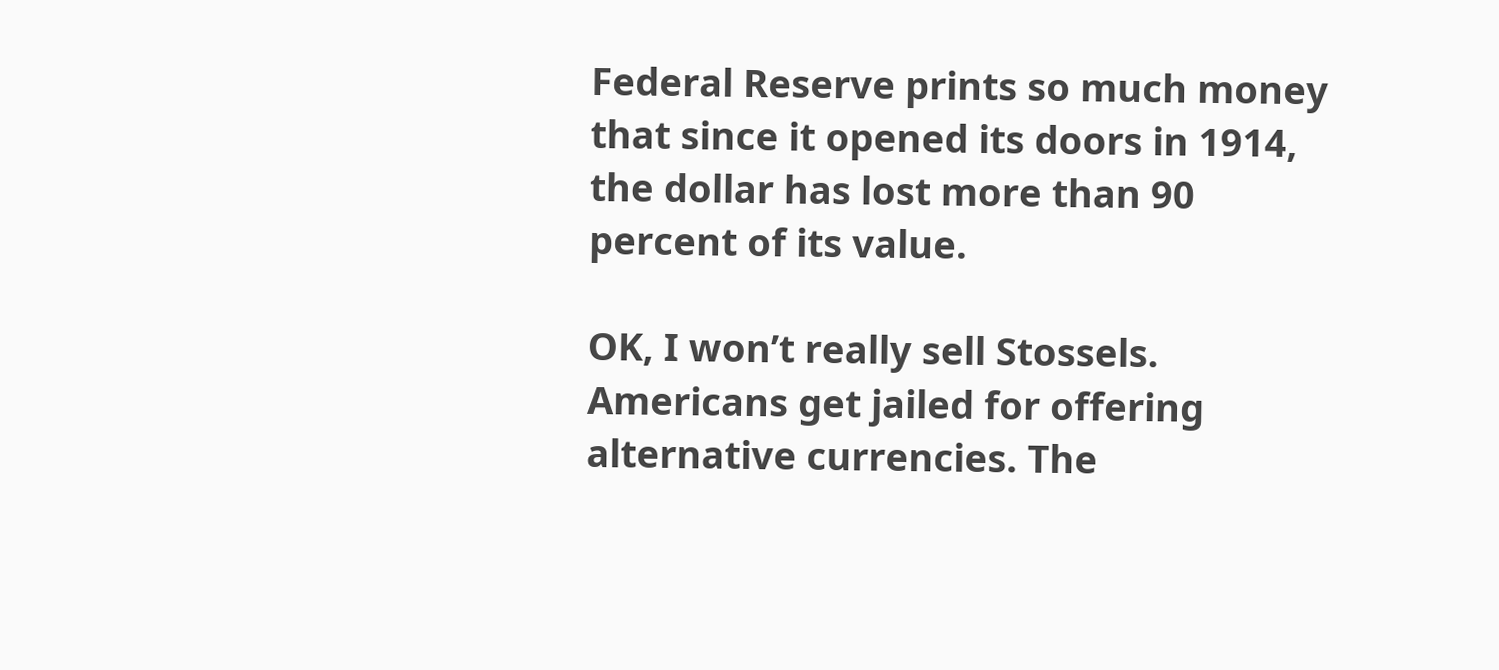Federal Reserve prints so much money that since it opened its doors in 1914, the dollar has lost more than 90 percent of its value.

OK, I won’t really sell Stossels. Americans get jailed for offering alternative currencies. The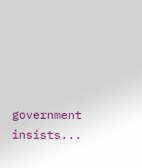government insists...